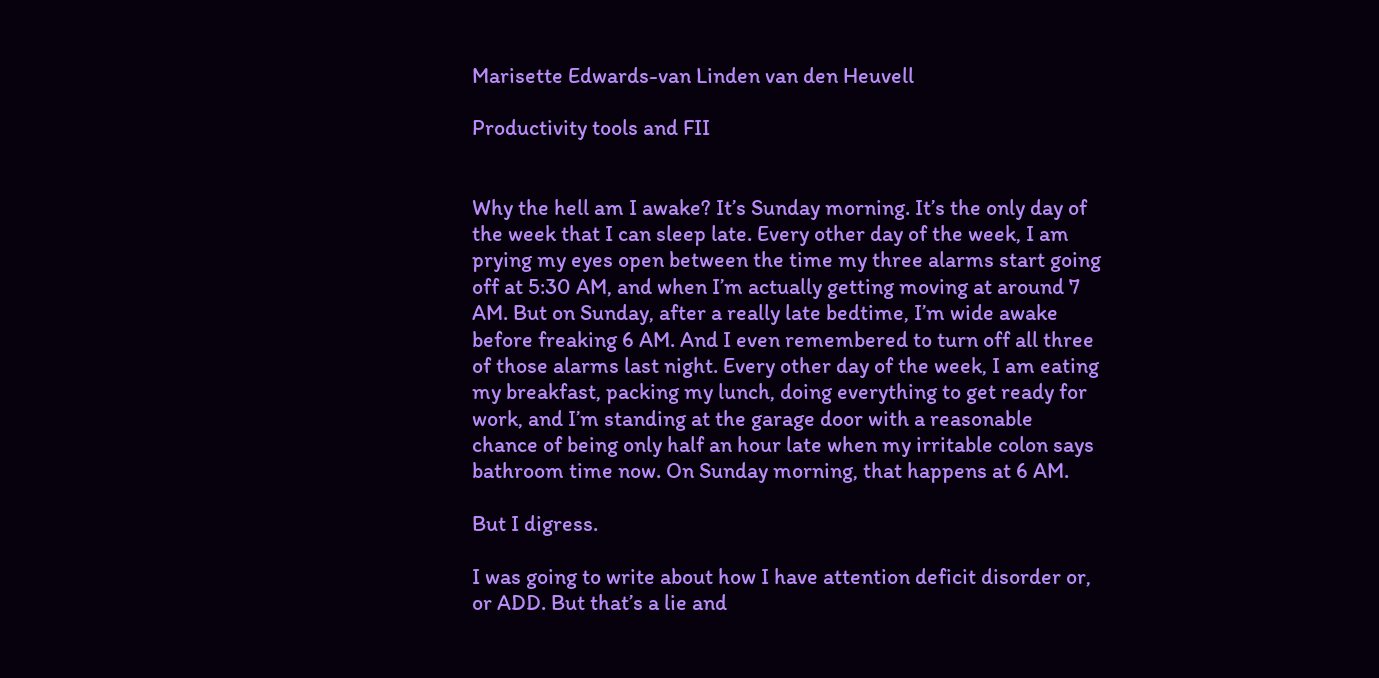Marisette Edwards-van Linden van den Heuvell

Productivity tools and FII


Why the hell am I awake? It’s Sunday morning. It’s the only day of the week that I can sleep late. Every other day of the week, I am prying my eyes open between the time my three alarms start going off at 5:30 AM, and when I’m actually getting moving at around 7 AM. But on Sunday, after a really late bedtime, I’m wide awake before freaking 6 AM. And I even remembered to turn off all three of those alarms last night. Every other day of the week, I am eating my breakfast, packing my lunch, doing everything to get ready for work, and I’m standing at the garage door with a reasonable chance of being only half an hour late when my irritable colon says bathroom time now. On Sunday morning, that happens at 6 AM.

But I digress.

I was going to write about how I have attention deficit disorder or, or ADD. But that’s a lie and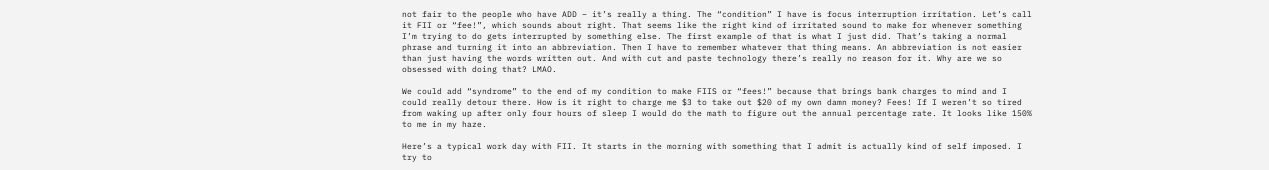not fair to the people who have ADD – it’s really a thing. The “condition” I have is focus interruption irritation. Let’s call it FII or “fee!”, which sounds about right. That seems like the right kind of irritated sound to make for whenever something I’m trying to do gets interrupted by something else. The first example of that is what I just did. That’s taking a normal phrase and turning it into an abbreviation. Then I have to remember whatever that thing means. An abbreviation is not easier than just having the words written out. And with cut and paste technology there’s really no reason for it. Why are we so obsessed with doing that? LMAO.

We could add “syndrome” to the end of my condition to make FIIS or “fees!” because that brings bank charges to mind and I could really detour there. How is it right to charge me $3 to take out $20 of my own damn money? Fees! If I weren’t so tired from waking up after only four hours of sleep I would do the math to figure out the annual percentage rate. It looks like 150% to me in my haze.

Here’s a typical work day with FII. It starts in the morning with something that I admit is actually kind of self imposed. I try to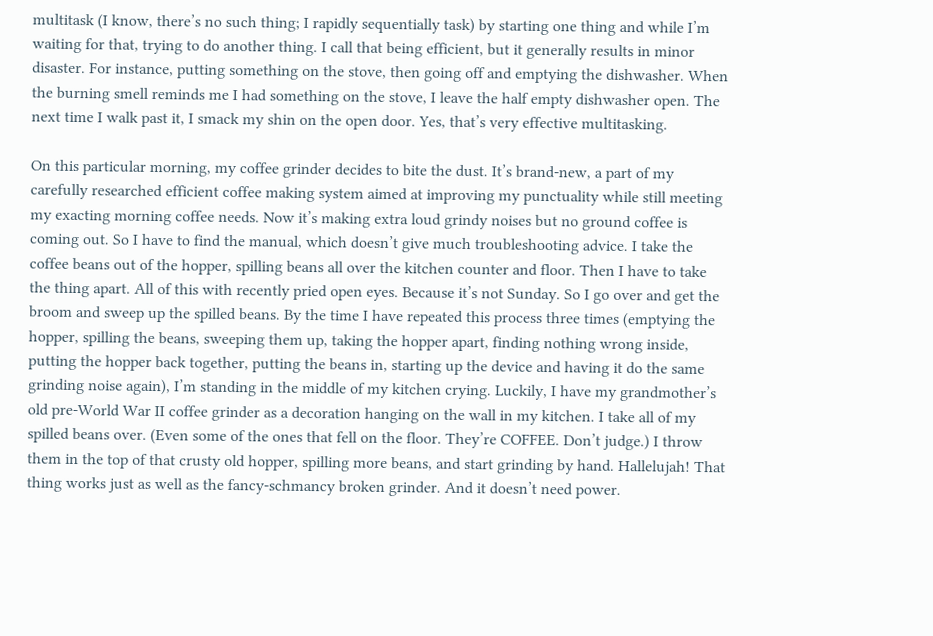multitask (I know, there’s no such thing; I rapidly sequentially task) by starting one thing and while I’m waiting for that, trying to do another thing. I call that being efficient, but it generally results in minor disaster. For instance, putting something on the stove, then going off and emptying the dishwasher. When the burning smell reminds me I had something on the stove, I leave the half empty dishwasher open. The next time I walk past it, I smack my shin on the open door. Yes, that’s very effective multitasking.

On this particular morning, my coffee grinder decides to bite the dust. It’s brand-new, a part of my carefully researched efficient coffee making system aimed at improving my punctuality while still meeting my exacting morning coffee needs. Now it’s making extra loud grindy noises but no ground coffee is coming out. So I have to find the manual, which doesn’t give much troubleshooting advice. I take the coffee beans out of the hopper, spilling beans all over the kitchen counter and floor. Then I have to take the thing apart. All of this with recently pried open eyes. Because it’s not Sunday. So I go over and get the broom and sweep up the spilled beans. By the time I have repeated this process three times (emptying the hopper, spilling the beans, sweeping them up, taking the hopper apart, finding nothing wrong inside, putting the hopper back together, putting the beans in, starting up the device and having it do the same grinding noise again), I’m standing in the middle of my kitchen crying. Luckily, I have my grandmother’s old pre-World War II coffee grinder as a decoration hanging on the wall in my kitchen. I take all of my spilled beans over. (Even some of the ones that fell on the floor. They’re COFFEE. Don’t judge.) I throw them in the top of that crusty old hopper, spilling more beans, and start grinding by hand. Hallelujah! That thing works just as well as the fancy-schmancy broken grinder. And it doesn’t need power.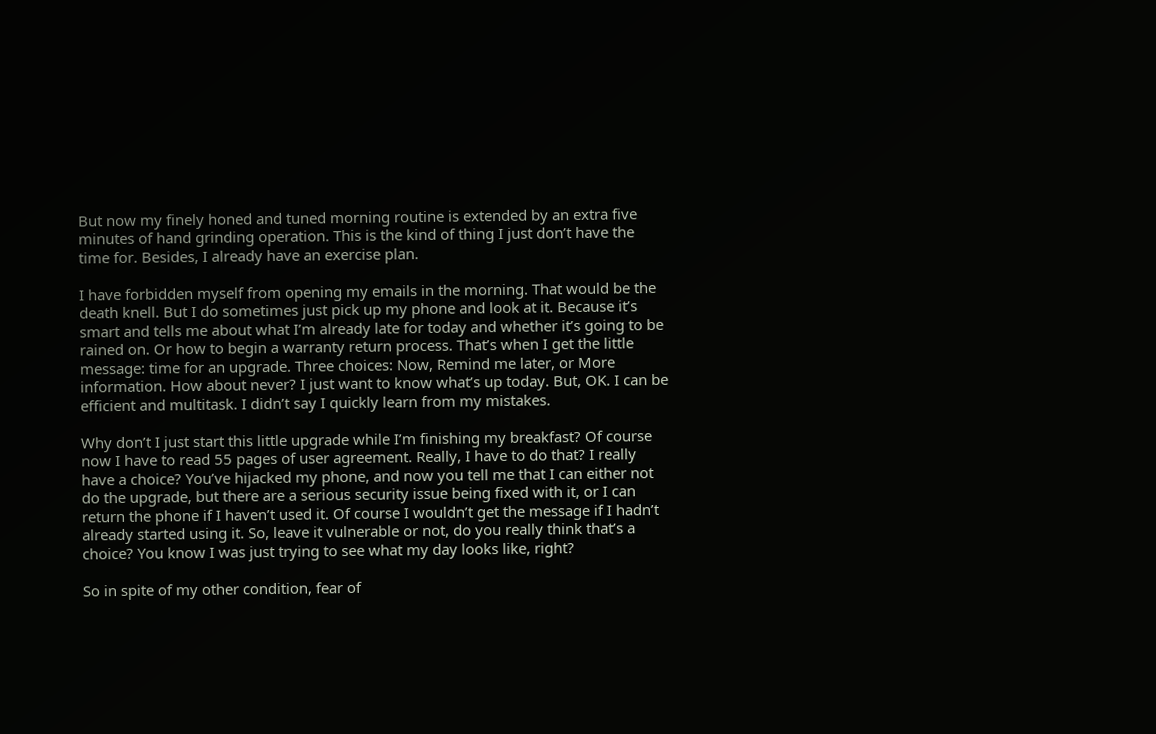But now my finely honed and tuned morning routine is extended by an extra five minutes of hand grinding operation. This is the kind of thing I just don’t have the time for. Besides, I already have an exercise plan.

I have forbidden myself from opening my emails in the morning. That would be the death knell. But I do sometimes just pick up my phone and look at it. Because it’s smart and tells me about what I’m already late for today and whether it’s going to be rained on. Or how to begin a warranty return process. That’s when I get the little message: time for an upgrade. Three choices: Now, Remind me later, or More information. How about never? I just want to know what’s up today. But, OK. I can be efficient and multitask. I didn’t say I quickly learn from my mistakes.

Why don’t I just start this little upgrade while I’m finishing my breakfast? Of course now I have to read 55 pages of user agreement. Really, I have to do that? I really have a choice? You’ve hijacked my phone, and now you tell me that I can either not do the upgrade, but there are a serious security issue being fixed with it, or I can return the phone if I haven’t used it. Of course I wouldn’t get the message if I hadn’t already started using it. So, leave it vulnerable or not, do you really think that’s a choice? You know I was just trying to see what my day looks like, right?

So in spite of my other condition, fear of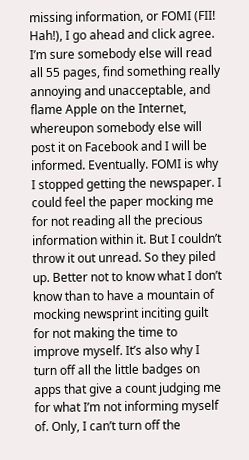missing information, or FOMI (FII! Hah!), I go ahead and click agree. I’m sure somebody else will read all 55 pages, find something really annoying and unacceptable, and flame Apple on the Internet, whereupon somebody else will post it on Facebook and I will be informed. Eventually. FOMI is why I stopped getting the newspaper. I could feel the paper mocking me for not reading all the precious information within it. But I couldn’t throw it out unread. So they piled up. Better not to know what I don’t know than to have a mountain of mocking newsprint inciting guilt for not making the time to improve myself. It’s also why I turn off all the little badges on apps that give a count judging me for what I’m not informing myself of. Only, I can’t turn off the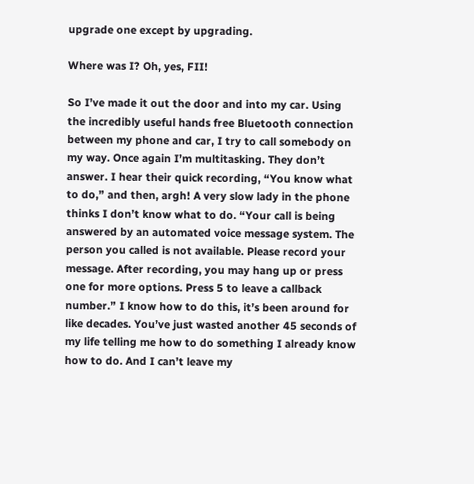upgrade one except by upgrading.

Where was I? Oh, yes, FII!

So I’ve made it out the door and into my car. Using the incredibly useful hands free Bluetooth connection between my phone and car, I try to call somebody on my way. Once again I’m multitasking. They don’t answer. I hear their quick recording, “You know what to do,” and then, argh! A very slow lady in the phone thinks I don’t know what to do. “Your call is being answered by an automated voice message system. The person you called is not available. Please record your message. After recording, you may hang up or press one for more options. Press 5 to leave a callback number.” I know how to do this, it’s been around for like decades. You’ve just wasted another 45 seconds of my life telling me how to do something I already know how to do. And I can’t leave my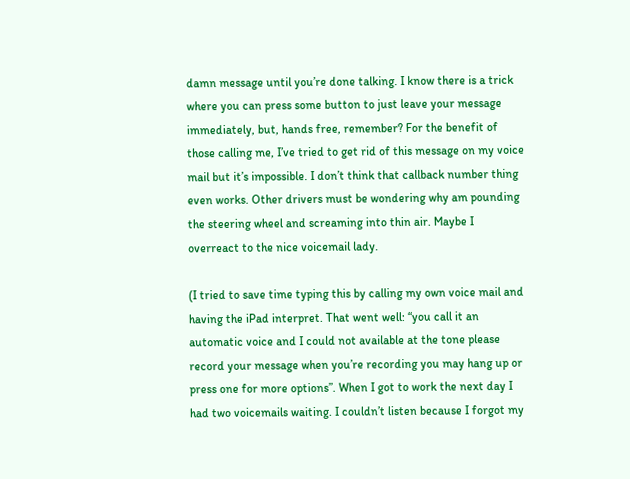damn message until you’re done talking. I know there is a trick where you can press some button to just leave your message immediately, but, hands free, remember? For the benefit of those calling me, I’ve tried to get rid of this message on my voice mail but it’s impossible. I don’t think that callback number thing even works. Other drivers must be wondering why am pounding the steering wheel and screaming into thin air. Maybe I overreact to the nice voicemail lady.

(I tried to save time typing this by calling my own voice mail and having the iPad interpret. That went well: “you call it an automatic voice and I could not available at the tone please record your message when you’re recording you may hang up or press one for more options”. When I got to work the next day I had two voicemails waiting. I couldn’t listen because I forgot my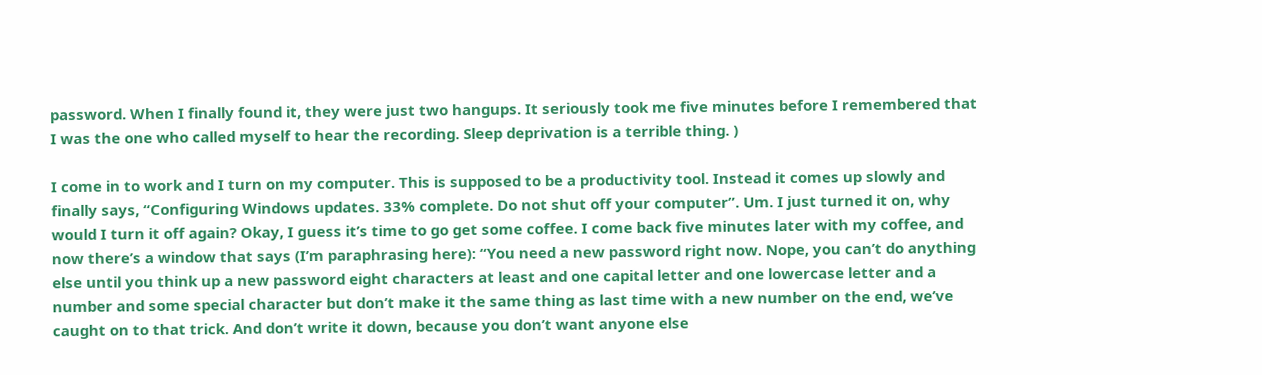password. When I finally found it, they were just two hangups. It seriously took me five minutes before I remembered that I was the one who called myself to hear the recording. Sleep deprivation is a terrible thing. )

I come in to work and I turn on my computer. This is supposed to be a productivity tool. Instead it comes up slowly and finally says, “Configuring Windows updates. 33% complete. Do not shut off your computer”. Um. I just turned it on, why would I turn it off again? Okay, I guess it’s time to go get some coffee. I come back five minutes later with my coffee, and now there’s a window that says (I’m paraphrasing here): “You need a new password right now. Nope, you can’t do anything else until you think up a new password eight characters at least and one capital letter and one lowercase letter and a number and some special character but don’t make it the same thing as last time with a new number on the end, we’ve caught on to that trick. And don’t write it down, because you don’t want anyone else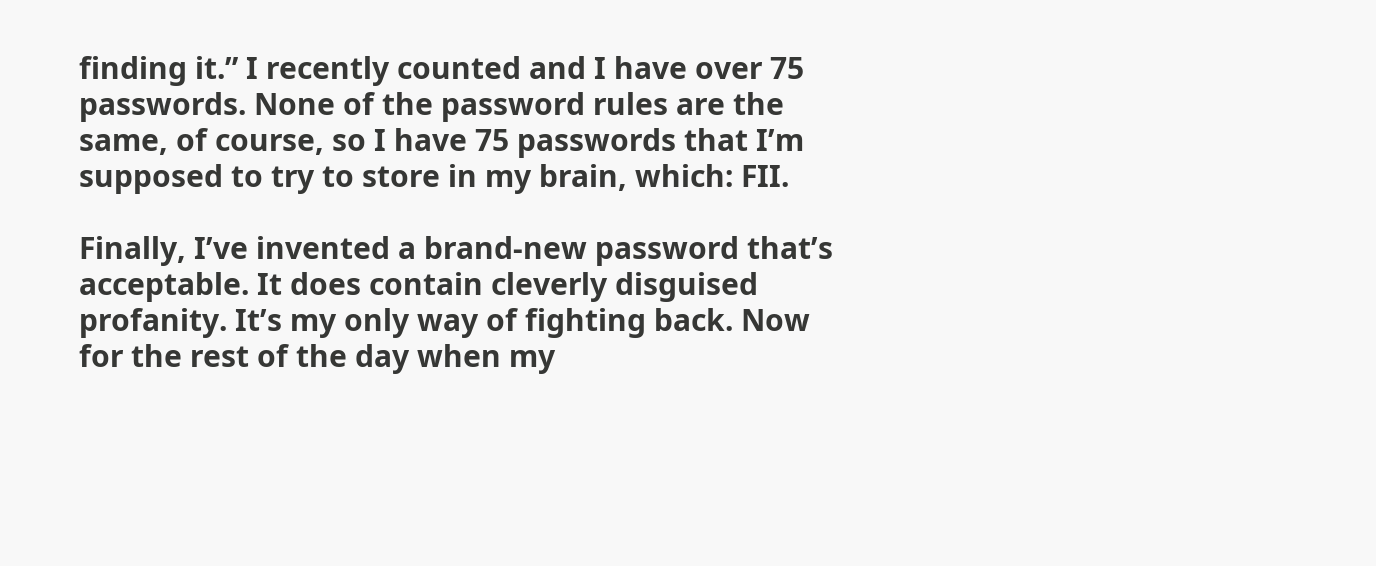finding it.” I recently counted and I have over 75 passwords. None of the password rules are the same, of course, so I have 75 passwords that I’m supposed to try to store in my brain, which: FII.

Finally, I’ve invented a brand-new password that’s acceptable. It does contain cleverly disguised profanity. It’s my only way of fighting back. Now for the rest of the day when my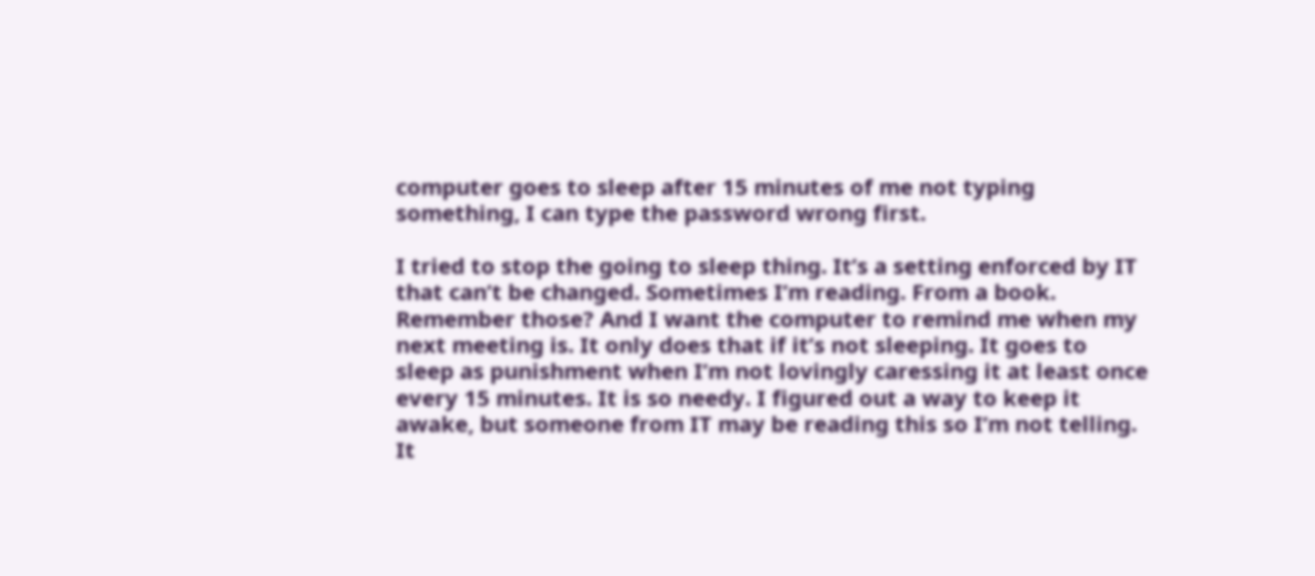computer goes to sleep after 15 minutes of me not typing something, I can type the password wrong first.

I tried to stop the going to sleep thing. It’s a setting enforced by IT that can’t be changed. Sometimes I’m reading. From a book. Remember those? And I want the computer to remind me when my next meeting is. It only does that if it’s not sleeping. It goes to sleep as punishment when I’m not lovingly caressing it at least once every 15 minutes. It is so needy. I figured out a way to keep it awake, but someone from IT may be reading this so I’m not telling. It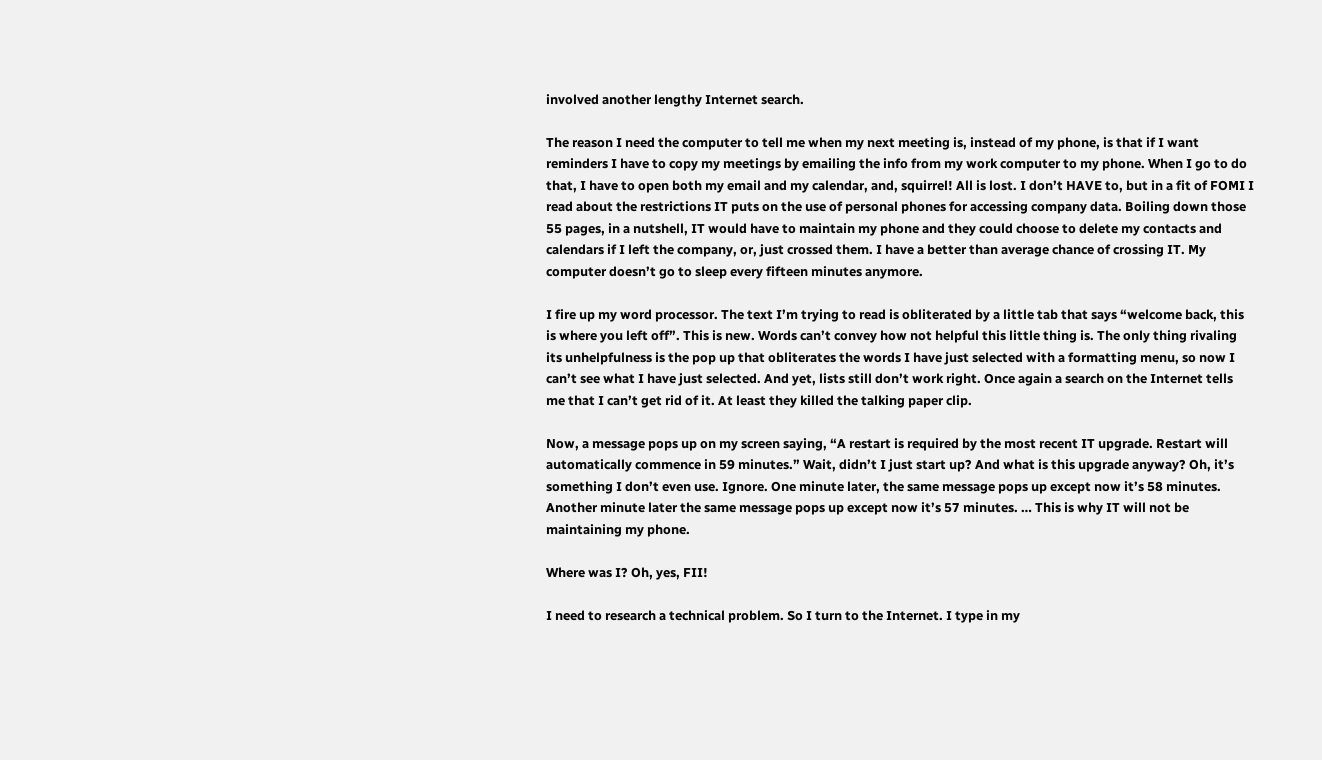involved another lengthy Internet search.

The reason I need the computer to tell me when my next meeting is, instead of my phone, is that if I want reminders I have to copy my meetings by emailing the info from my work computer to my phone. When I go to do that, I have to open both my email and my calendar, and, squirrel! All is lost. I don’t HAVE to, but in a fit of FOMI I read about the restrictions IT puts on the use of personal phones for accessing company data. Boiling down those 55 pages, in a nutshell, IT would have to maintain my phone and they could choose to delete my contacts and calendars if I left the company, or, just crossed them. I have a better than average chance of crossing IT. My computer doesn’t go to sleep every fifteen minutes anymore.

I fire up my word processor. The text I’m trying to read is obliterated by a little tab that says “welcome back, this is where you left off”. This is new. Words can’t convey how not helpful this little thing is. The only thing rivaling its unhelpfulness is the pop up that obliterates the words I have just selected with a formatting menu, so now I can’t see what I have just selected. And yet, lists still don’t work right. Once again a search on the Internet tells me that I can’t get rid of it. At least they killed the talking paper clip.

Now, a message pops up on my screen saying, “A restart is required by the most recent IT upgrade. Restart will automatically commence in 59 minutes.” Wait, didn’t I just start up? And what is this upgrade anyway? Oh, it’s something I don’t even use. Ignore. One minute later, the same message pops up except now it’s 58 minutes. Another minute later the same message pops up except now it’s 57 minutes. … This is why IT will not be maintaining my phone.

Where was I? Oh, yes, FII!

I need to research a technical problem. So I turn to the Internet. I type in my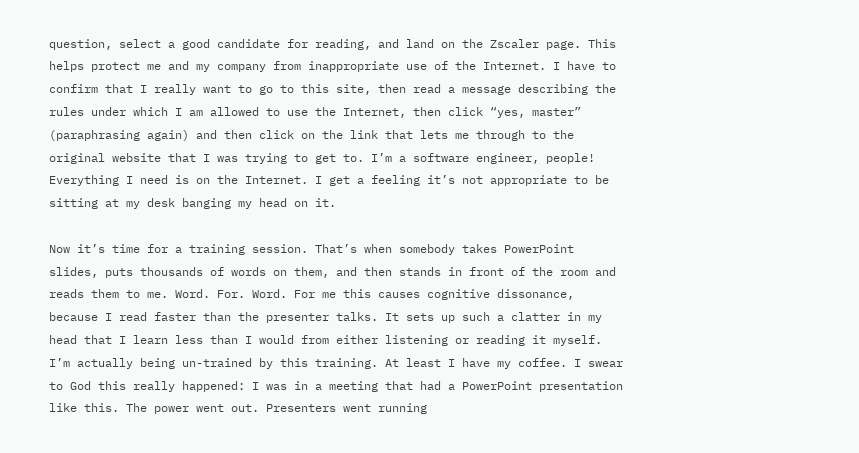question, select a good candidate for reading, and land on the Zscaler page. This helps protect me and my company from inappropriate use of the Internet. I have to confirm that I really want to go to this site, then read a message describing the rules under which I am allowed to use the Internet, then click “yes, master” (paraphrasing again) and then click on the link that lets me through to the original website that I was trying to get to. I’m a software engineer, people! Everything I need is on the Internet. I get a feeling it’s not appropriate to be sitting at my desk banging my head on it.

Now it’s time for a training session. That’s when somebody takes PowerPoint slides, puts thousands of words on them, and then stands in front of the room and reads them to me. Word. For. Word. For me this causes cognitive dissonance, because I read faster than the presenter talks. It sets up such a clatter in my head that I learn less than I would from either listening or reading it myself. I’m actually being un-trained by this training. At least I have my coffee. I swear to God this really happened: I was in a meeting that had a PowerPoint presentation like this. The power went out. Presenters went running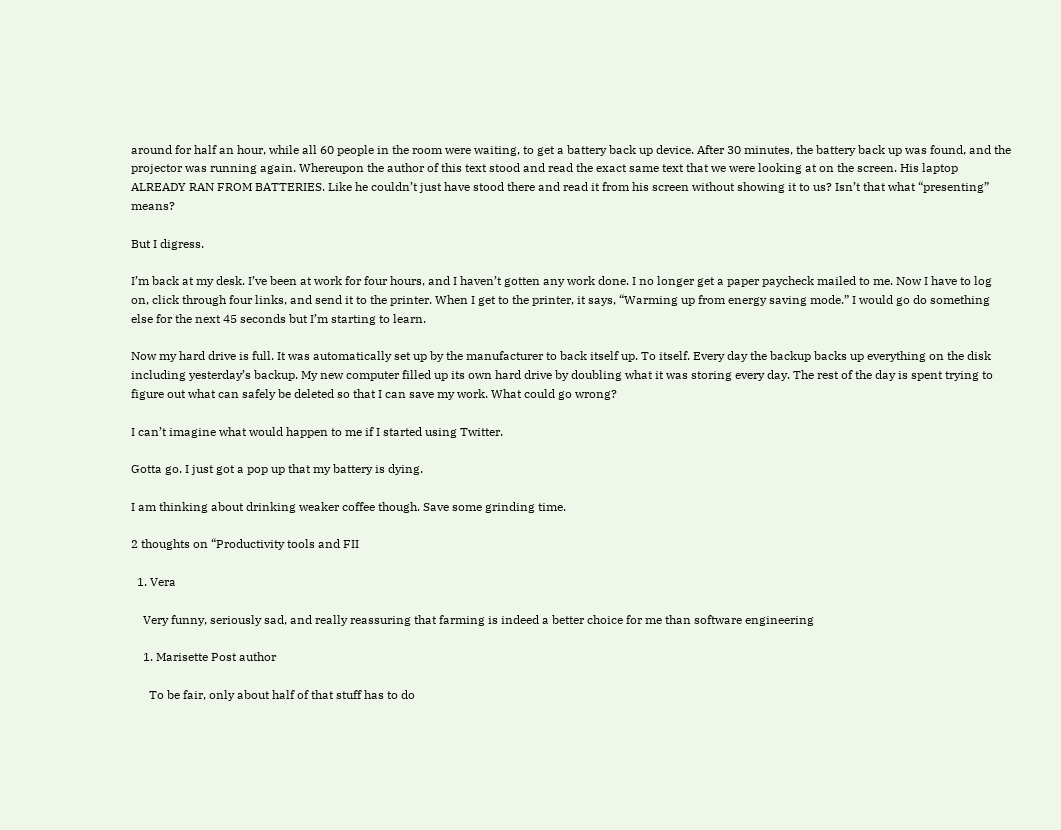around for half an hour, while all 60 people in the room were waiting, to get a battery back up device. After 30 minutes, the battery back up was found, and the projector was running again. Whereupon the author of this text stood and read the exact same text that we were looking at on the screen. His laptop ALREADY RAN FROM BATTERIES. Like he couldn’t just have stood there and read it from his screen without showing it to us? Isn’t that what “presenting” means?

But I digress.

I’m back at my desk. I’ve been at work for four hours, and I haven’t gotten any work done. I no longer get a paper paycheck mailed to me. Now I have to log on, click through four links, and send it to the printer. When I get to the printer, it says, “Warming up from energy saving mode.” I would go do something else for the next 45 seconds but I’m starting to learn.

Now my hard drive is full. It was automatically set up by the manufacturer to back itself up. To itself. Every day the backup backs up everything on the disk including yesterday’s backup. My new computer filled up its own hard drive by doubling what it was storing every day. The rest of the day is spent trying to figure out what can safely be deleted so that I can save my work. What could go wrong?

I can’t imagine what would happen to me if I started using Twitter.

Gotta go. I just got a pop up that my battery is dying.

I am thinking about drinking weaker coffee though. Save some grinding time.

2 thoughts on “Productivity tools and FII

  1. Vera

    Very funny, seriously sad, and really reassuring that farming is indeed a better choice for me than software engineering

    1. Marisette Post author

      To be fair, only about half of that stuff has to do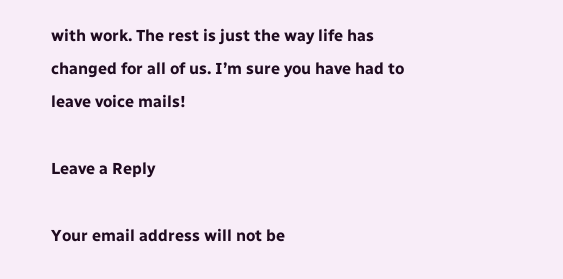with work. The rest is just the way life has changed for all of us. I’m sure you have had to leave voice mails!

Leave a Reply

Your email address will not be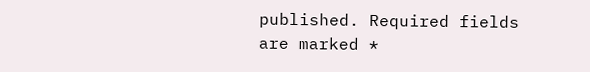published. Required fields are marked *